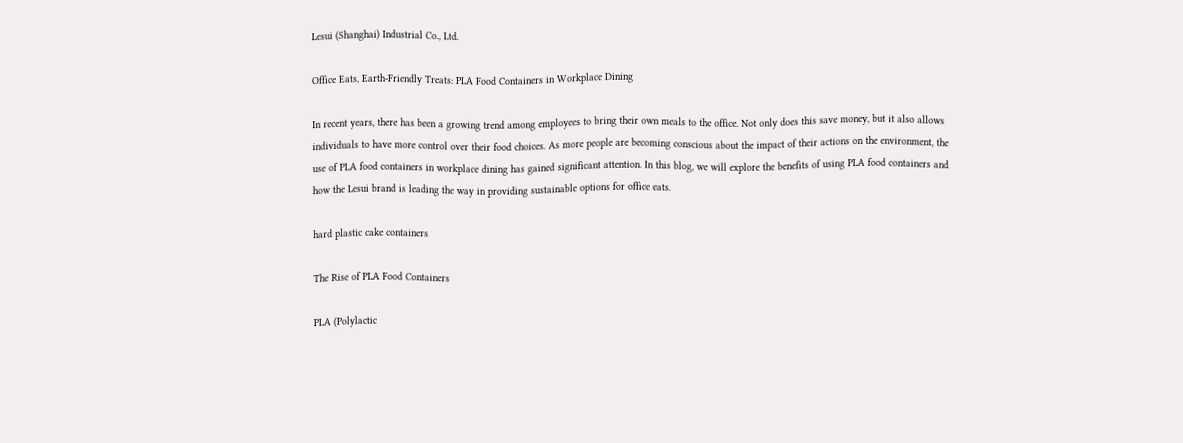Lesui (Shanghai) Industrial Co., Ltd.

Office Eats, Earth-Friendly Treats: PLA Food Containers in Workplace Dining

In recent years, there has been a growing trend among employees to bring their own meals to the office. Not only does this save money, but it also allows individuals to have more control over their food choices. As more people are becoming conscious about the impact of their actions on the environment, the use of PLA food containers in workplace dining has gained significant attention. In this blog, we will explore the benefits of using PLA food containers and how the Lesui brand is leading the way in providing sustainable options for office eats.

hard plastic cake containers

The Rise of PLA Food Containers

PLA (Polylactic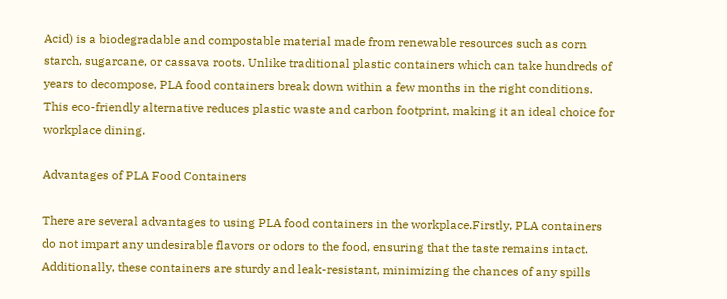Acid) is a biodegradable and compostable material made from renewable resources such as corn starch, sugarcane, or cassava roots. Unlike traditional plastic containers which can take hundreds of years to decompose, PLA food containers break down within a few months in the right conditions. This eco-friendly alternative reduces plastic waste and carbon footprint, making it an ideal choice for workplace dining.

Advantages of PLA Food Containers

There are several advantages to using PLA food containers in the workplace.Firstly, PLA containers do not impart any undesirable flavors or odors to the food, ensuring that the taste remains intact. Additionally, these containers are sturdy and leak-resistant, minimizing the chances of any spills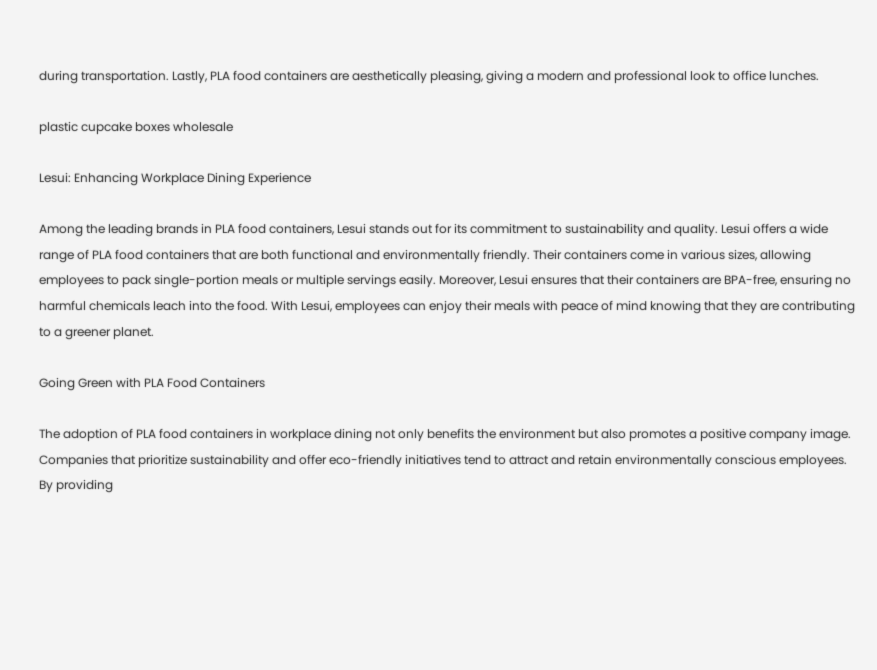during transportation. Lastly, PLA food containers are aesthetically pleasing, giving a modern and professional look to office lunches.

plastic cupcake boxes wholesale

Lesui: Enhancing Workplace Dining Experience

Among the leading brands in PLA food containers, Lesui stands out for its commitment to sustainability and quality. Lesui offers a wide range of PLA food containers that are both functional and environmentally friendly. Their containers come in various sizes, allowing employees to pack single-portion meals or multiple servings easily. Moreover, Lesui ensures that their containers are BPA-free, ensuring no harmful chemicals leach into the food. With Lesui, employees can enjoy their meals with peace of mind knowing that they are contributing to a greener planet.

Going Green with PLA Food Containers

The adoption of PLA food containers in workplace dining not only benefits the environment but also promotes a positive company image. Companies that prioritize sustainability and offer eco-friendly initiatives tend to attract and retain environmentally conscious employees. By providing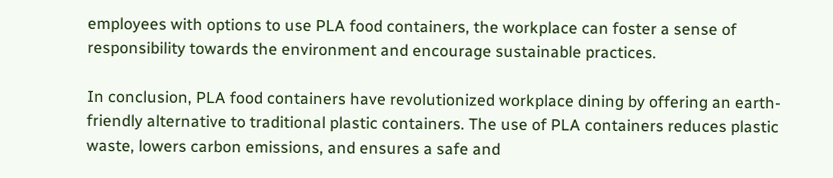employees with options to use PLA food containers, the workplace can foster a sense of responsibility towards the environment and encourage sustainable practices.

In conclusion, PLA food containers have revolutionized workplace dining by offering an earth-friendly alternative to traditional plastic containers. The use of PLA containers reduces plastic waste, lowers carbon emissions, and ensures a safe and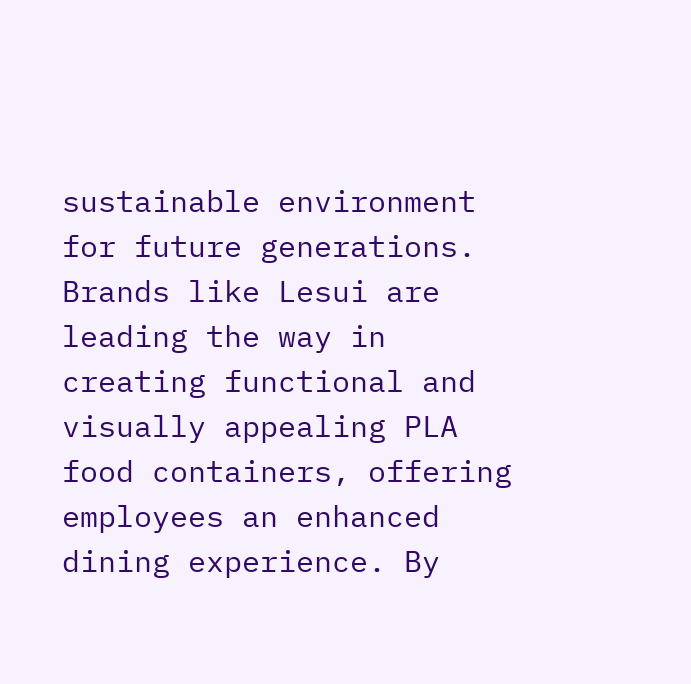sustainable environment for future generations. Brands like Lesui are leading the way in creating functional and visually appealing PLA food containers, offering employees an enhanced dining experience. By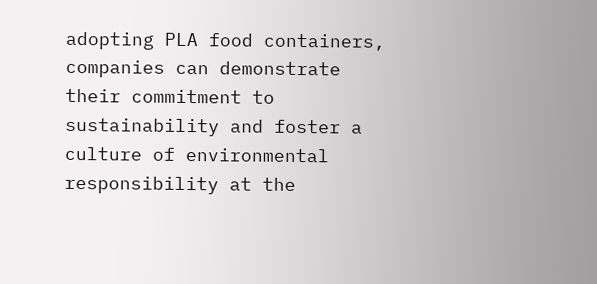adopting PLA food containers, companies can demonstrate their commitment to sustainability and foster a culture of environmental responsibility at the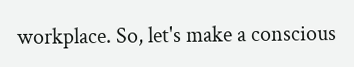workplace. So, let's make a conscious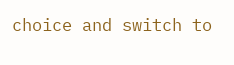choice and switch to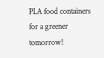PLA food containers for a greener tomorrow!